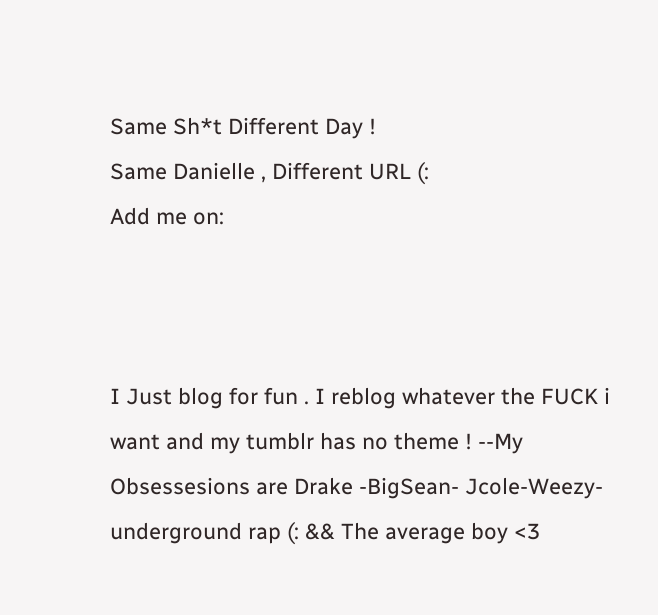Same Sh*t Different Day !
Same Danielle , Different URL (:
Add me on:



I Just blog for fun . I reblog whatever the FUCK i want and my tumblr has no theme ! --My Obsessesions are Drake -BigSean- Jcole-Weezy- underground rap (: && The average boy <3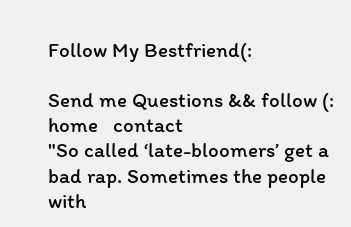Follow My Bestfriend(:

Send me Questions && follow (:
home   contact
"So called ‘late-bloomers’ get a bad rap. Sometimes the people with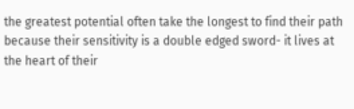the greatest potential often take the longest to find their path because their sensitivity is a double edged sword- it lives at the heart of their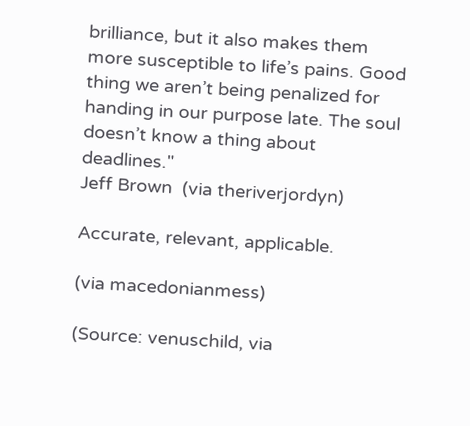brilliance, but it also makes them more susceptible to life’s pains. Good thing we aren’t being penalized for handing in our purpose late. The soul doesn’t know a thing about deadlines."
Jeff Brown  (via theriverjordyn)

Accurate, relevant, applicable.

(via macedonianmess)

(Source: venuschild, via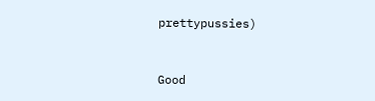prettypussies)


Good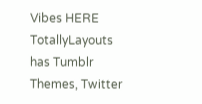Vibes HERE
TotallyLayouts has Tumblr Themes, Twitter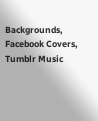Backgrounds, Facebook Covers, Tumblr Music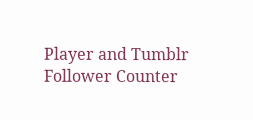Player and Tumblr Follower Counter